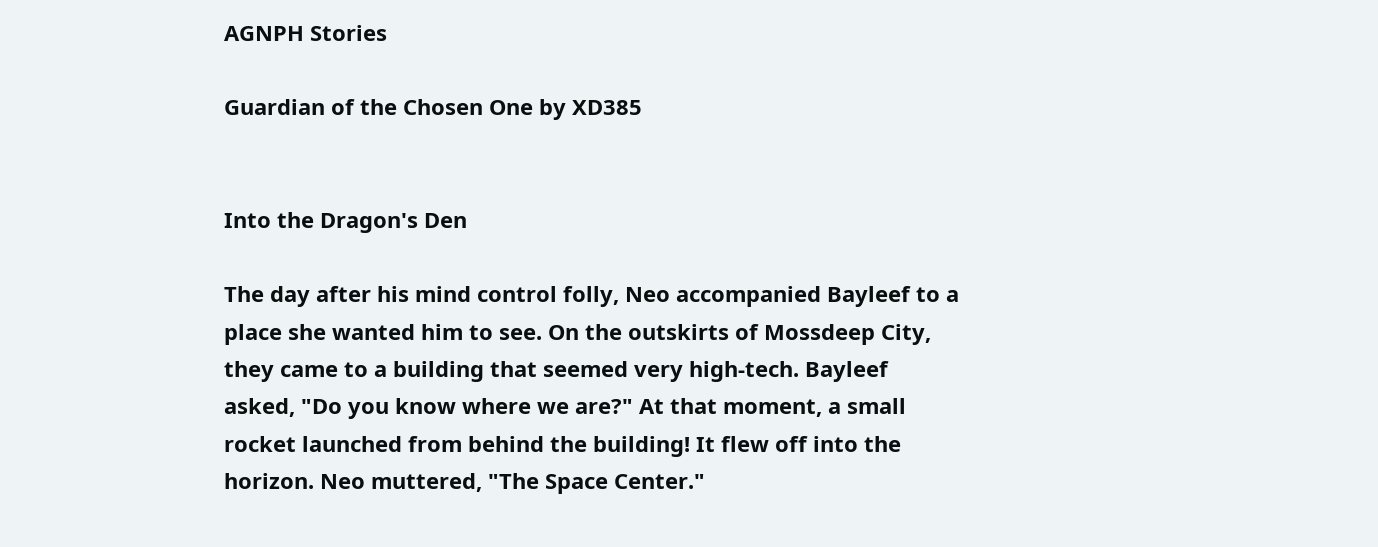AGNPH Stories

Guardian of the Chosen One by XD385


Into the Dragon's Den

The day after his mind control folly, Neo accompanied Bayleef to a place she wanted him to see. On the outskirts of Mossdeep City, they came to a building that seemed very high-tech. Bayleef asked, "Do you know where we are?" At that moment, a small rocket launched from behind the building! It flew off into the horizon. Neo muttered, "The Space Center."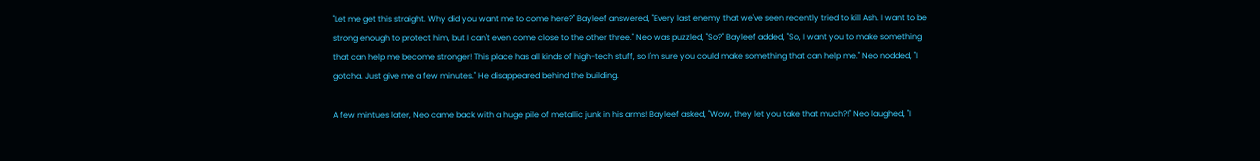"Let me get this straight. Why did you want me to come here?" Bayleef answered, "Every last enemy that we've seen recently tried to kill Ash. I want to be strong enough to protect him, but I can't even come close to the other three." Neo was puzzled, "So?" Bayleef added, "So, I want you to make something that can help me become stronger! This place has all kinds of high-tech stuff, so I'm sure you could make something that can help me." Neo nodded, "I gotcha. Just give me a few minutes." He disappeared behind the building.

A few mintues later, Neo came back with a huge pile of metallic junk in his arms! Bayleef asked, "Wow, they let you take that much?!" Neo laughed, "I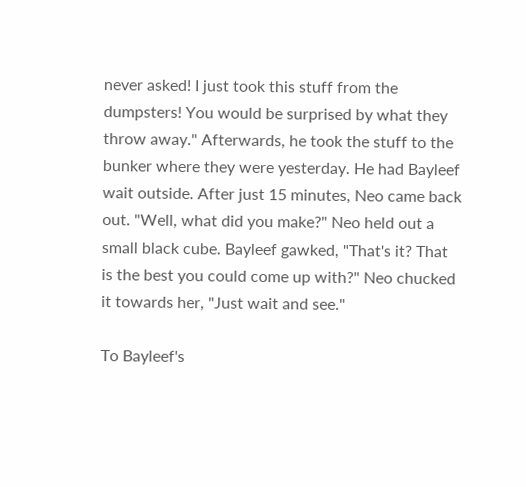never asked! I just took this stuff from the dumpsters! You would be surprised by what they throw away." Afterwards, he took the stuff to the bunker where they were yesterday. He had Bayleef wait outside. After just 15 minutes, Neo came back out. "Well, what did you make?" Neo held out a small black cube. Bayleef gawked, "That's it? That is the best you could come up with?" Neo chucked it towards her, "Just wait and see."

To Bayleef's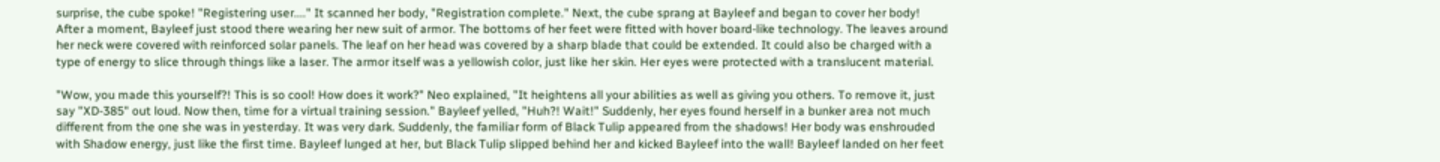surprise, the cube spoke! "Registering user...." It scanned her body, "Registration complete." Next, the cube sprang at Bayleef and began to cover her body! After a moment, Bayleef just stood there wearing her new suit of armor. The bottoms of her feet were fitted with hover board-like technology. The leaves around her neck were covered with reinforced solar panels. The leaf on her head was covered by a sharp blade that could be extended. It could also be charged with a type of energy to slice through things like a laser. The armor itself was a yellowish color, just like her skin. Her eyes were protected with a translucent material.

"Wow, you made this yourself?! This is so cool! How does it work?" Neo explained, "It heightens all your abilities as well as giving you others. To remove it, just say "XD-385" out loud. Now then, time for a virtual training session." Bayleef yelled, "Huh?! Wait!" Suddenly, her eyes found herself in a bunker area not much different from the one she was in yesterday. It was very dark. Suddenly, the familiar form of Black Tulip appeared from the shadows! Her body was enshrouded with Shadow energy, just like the first time. Bayleef lunged at her, but Black Tulip slipped behind her and kicked Bayleef into the wall! Bayleef landed on her feet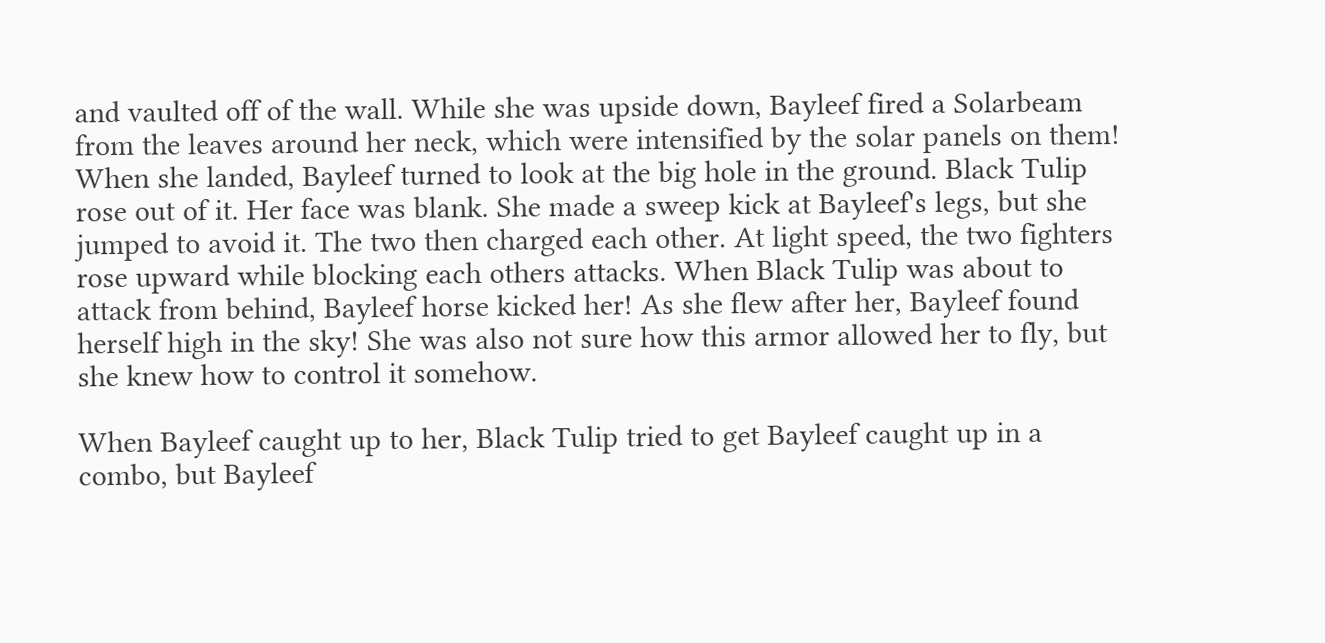and vaulted off of the wall. While she was upside down, Bayleef fired a Solarbeam from the leaves around her neck, which were intensified by the solar panels on them! When she landed, Bayleef turned to look at the big hole in the ground. Black Tulip rose out of it. Her face was blank. She made a sweep kick at Bayleef's legs, but she jumped to avoid it. The two then charged each other. At light speed, the two fighters rose upward while blocking each others attacks. When Black Tulip was about to attack from behind, Bayleef horse kicked her! As she flew after her, Bayleef found herself high in the sky! She was also not sure how this armor allowed her to fly, but she knew how to control it somehow.

When Bayleef caught up to her, Black Tulip tried to get Bayleef caught up in a combo, but Bayleef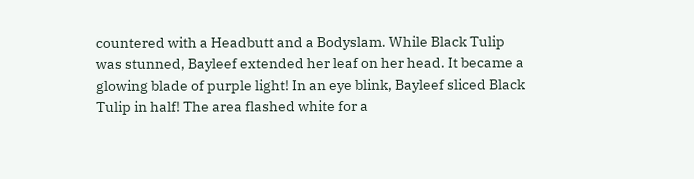countered with a Headbutt and a Bodyslam. While Black Tulip was stunned, Bayleef extended her leaf on her head. It became a glowing blade of purple light! In an eye blink, Bayleef sliced Black Tulip in half! The area flashed white for a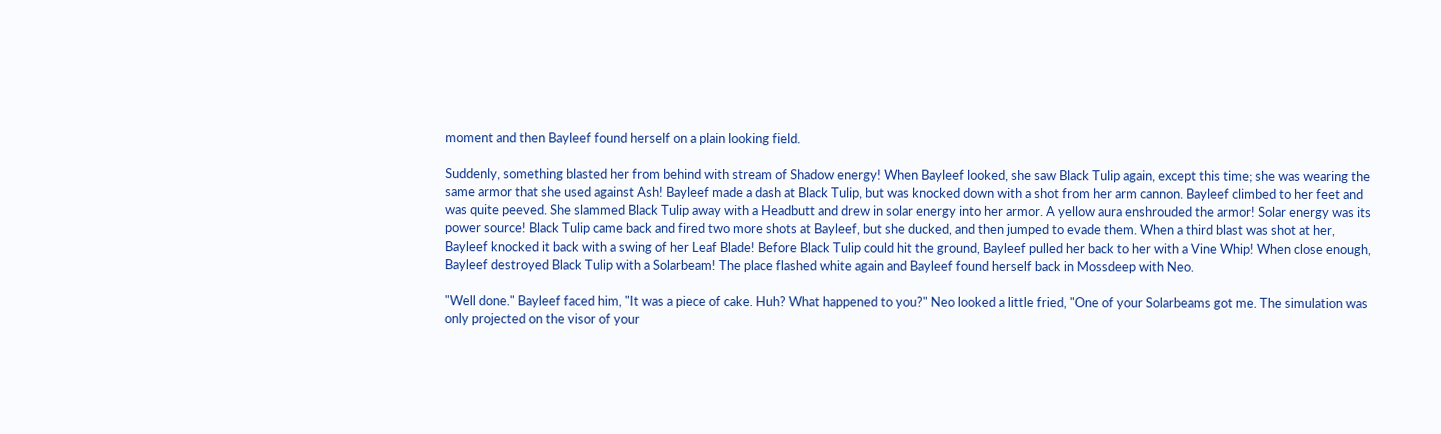moment and then Bayleef found herself on a plain looking field.

Suddenly, something blasted her from behind with stream of Shadow energy! When Bayleef looked, she saw Black Tulip again, except this time; she was wearing the same armor that she used against Ash! Bayleef made a dash at Black Tulip, but was knocked down with a shot from her arm cannon. Bayleef climbed to her feet and was quite peeved. She slammed Black Tulip away with a Headbutt and drew in solar energy into her armor. A yellow aura enshrouded the armor! Solar energy was its power source! Black Tulip came back and fired two more shots at Bayleef, but she ducked, and then jumped to evade them. When a third blast was shot at her, Bayleef knocked it back with a swing of her Leaf Blade! Before Black Tulip could hit the ground, Bayleef pulled her back to her with a Vine Whip! When close enough, Bayleef destroyed Black Tulip with a Solarbeam! The place flashed white again and Bayleef found herself back in Mossdeep with Neo.

"Well done." Bayleef faced him, "It was a piece of cake. Huh? What happened to you?" Neo looked a little fried, "One of your Solarbeams got me. The simulation was only projected on the visor of your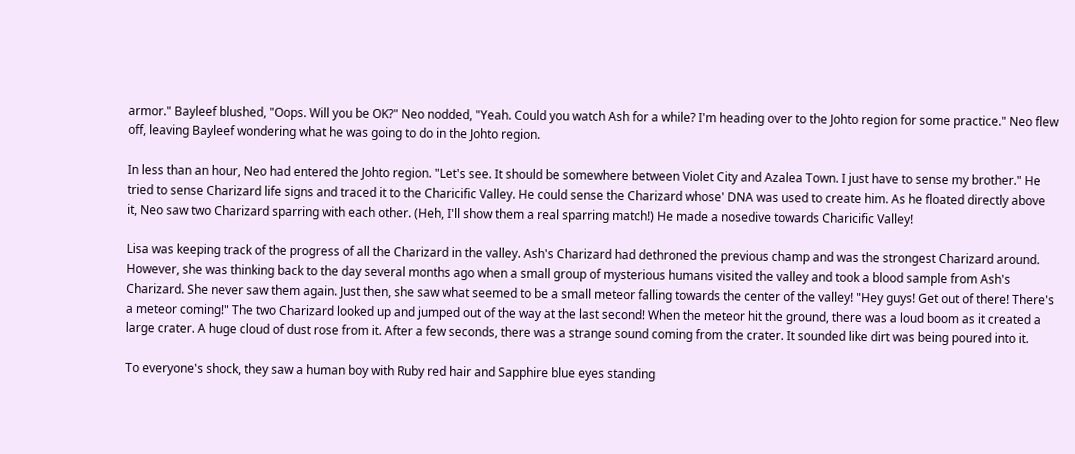armor." Bayleef blushed, "Oops. Will you be OK?" Neo nodded, "Yeah. Could you watch Ash for a while? I'm heading over to the Johto region for some practice." Neo flew off, leaving Bayleef wondering what he was going to do in the Johto region.

In less than an hour, Neo had entered the Johto region. "Let's see. It should be somewhere between Violet City and Azalea Town. I just have to sense my brother." He tried to sense Charizard life signs and traced it to the Charicific Valley. He could sense the Charizard whose' DNA was used to create him. As he floated directly above it, Neo saw two Charizard sparring with each other. (Heh, I'll show them a real sparring match!) He made a nosedive towards Charicific Valley!

Lisa was keeping track of the progress of all the Charizard in the valley. Ash's Charizard had dethroned the previous champ and was the strongest Charizard around. However, she was thinking back to the day several months ago when a small group of mysterious humans visited the valley and took a blood sample from Ash's Charizard. She never saw them again. Just then, she saw what seemed to be a small meteor falling towards the center of the valley! "Hey guys! Get out of there! There's a meteor coming!" The two Charizard looked up and jumped out of the way at the last second! When the meteor hit the ground, there was a loud boom as it created a large crater. A huge cloud of dust rose from it. After a few seconds, there was a strange sound coming from the crater. It sounded like dirt was being poured into it.

To everyone's shock, they saw a human boy with Ruby red hair and Sapphire blue eyes standing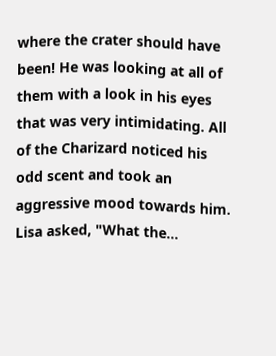where the crater should have been! He was looking at all of them with a look in his eyes that was very intimidating. All of the Charizard noticed his odd scent and took an aggressive mood towards him. Lisa asked, "What the...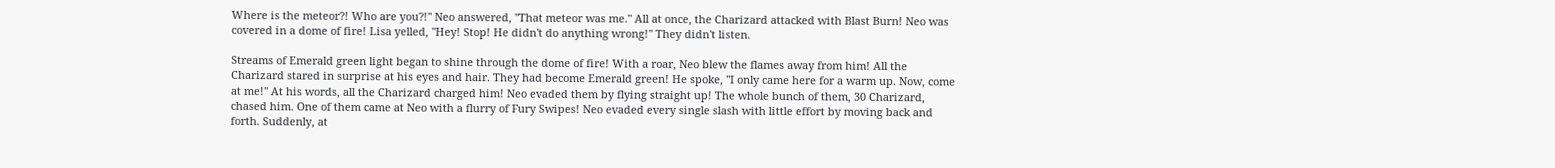Where is the meteor?! Who are you?!" Neo answered, "That meteor was me." All at once, the Charizard attacked with Blast Burn! Neo was covered in a dome of fire! Lisa yelled, "Hey! Stop! He didn't do anything wrong!" They didn't listen.

Streams of Emerald green light began to shine through the dome of fire! With a roar, Neo blew the flames away from him! All the Charizard stared in surprise at his eyes and hair. They had become Emerald green! He spoke, "I only came here for a warm up. Now, come at me!" At his words, all the Charizard charged him! Neo evaded them by flying straight up! The whole bunch of them, 30 Charizard, chased him. One of them came at Neo with a flurry of Fury Swipes! Neo evaded every single slash with little effort by moving back and forth. Suddenly, at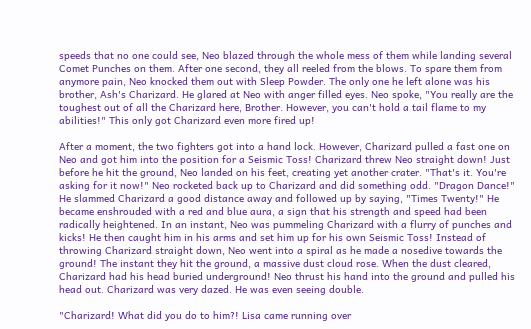speeds that no one could see, Neo blazed through the whole mess of them while landing several Comet Punches on them. After one second, they all reeled from the blows. To spare them from anymore pain, Neo knocked them out with Sleep Powder. The only one he left alone was his brother, Ash's Charizard. He glared at Neo with anger filled eyes. Neo spoke, "You really are the toughest out of all the Charizard here, Brother. However, you can't hold a tail flame to my abilities!" This only got Charizard even more fired up!

After a moment, the two fighters got into a hand lock. However, Charizard pulled a fast one on Neo and got him into the position for a Seismic Toss! Charizard threw Neo straight down! Just before he hit the ground, Neo landed on his feet, creating yet another crater. "That's it. You're asking for it now!" Neo rocketed back up to Charizard and did something odd. "Dragon Dance!" He slammed Charizard a good distance away and followed up by saying, "Times Twenty!" He became enshrouded with a red and blue aura, a sign that his strength and speed had been radically heightened. In an instant, Neo was pummeling Charizard with a flurry of punches and kicks! He then caught him in his arms and set him up for his own Seismic Toss! Instead of throwing Charizard straight down, Neo went into a spiral as he made a nosedive towards the ground! The instant they hit the ground, a massive dust cloud rose. When the dust cleared, Charizard had his head buried underground! Neo thrust his hand into the ground and pulled his head out. Charizard was very dazed. He was even seeing double.

"Charizard! What did you do to him?! Lisa came running over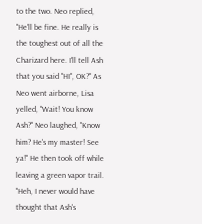to the two. Neo replied, "He'll be fine. He really is the toughest out of all the Charizard here. I'll tell Ash that you said "HI", OK?" As Neo went airborne, Lisa yelled, "Wait! You know Ash?" Neo laughed, "Know him? He's my master! See ya!" He then took off while leaving a green vapor trail. "Heh, I never would have thought that Ash's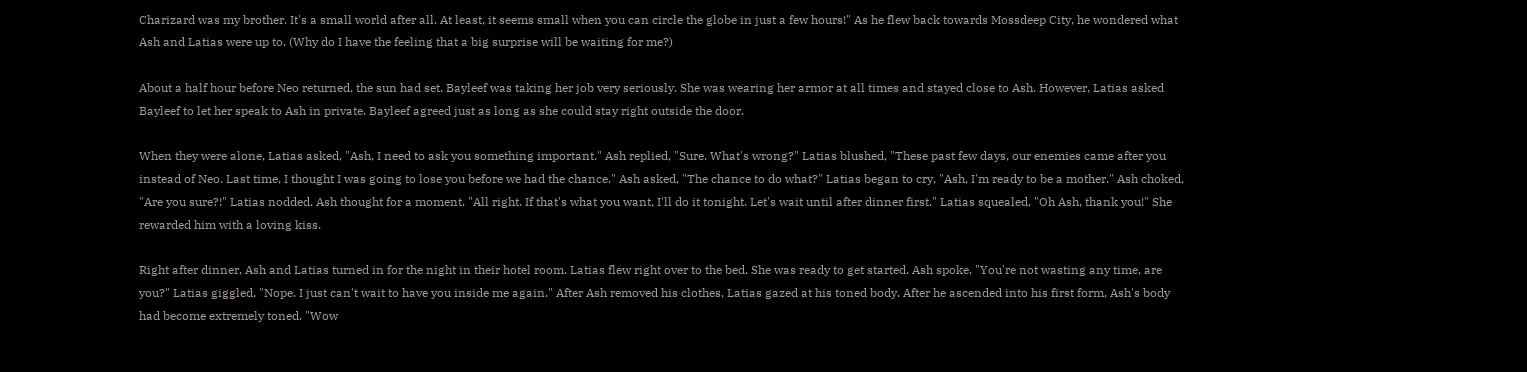Charizard was my brother. It's a small world after all. At least, it seems small when you can circle the globe in just a few hours!" As he flew back towards Mossdeep City, he wondered what Ash and Latias were up to. (Why do I have the feeling that a big surprise will be waiting for me?)

About a half hour before Neo returned, the sun had set. Bayleef was taking her job very seriously. She was wearing her armor at all times and stayed close to Ash. However, Latias asked Bayleef to let her speak to Ash in private. Bayleef agreed just as long as she could stay right outside the door.

When they were alone, Latias asked, "Ash, I need to ask you something important." Ash replied, "Sure. What's wrong?" Latias blushed, "These past few days, our enemies came after you instead of Neo. Last time, I thought I was going to lose you before we had the chance." Ash asked, "The chance to do what?" Latias began to cry, "Ash, I'm ready to be a mother." Ash choked, "Are you sure?!" Latias nodded. Ash thought for a moment. "All right. If that's what you want, I'll do it tonight. Let's wait until after dinner first." Latias squealed, "Oh Ash, thank you!" She rewarded him with a loving kiss.

Right after dinner, Ash and Latias turned in for the night in their hotel room. Latias flew right over to the bed. She was ready to get started. Ash spoke, "You're not wasting any time, are you?" Latias giggled, "Nope. I just can't wait to have you inside me again." After Ash removed his clothes, Latias gazed at his toned body. After he ascended into his first form, Ash's body had become extremely toned. "Wow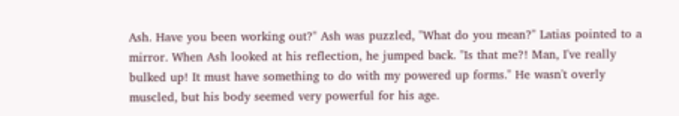Ash. Have you been working out?" Ash was puzzled, "What do you mean?" Latias pointed to a mirror. When Ash looked at his reflection, he jumped back. "Is that me?! Man, I've really bulked up! It must have something to do with my powered up forms." He wasn't overly muscled, but his body seemed very powerful for his age.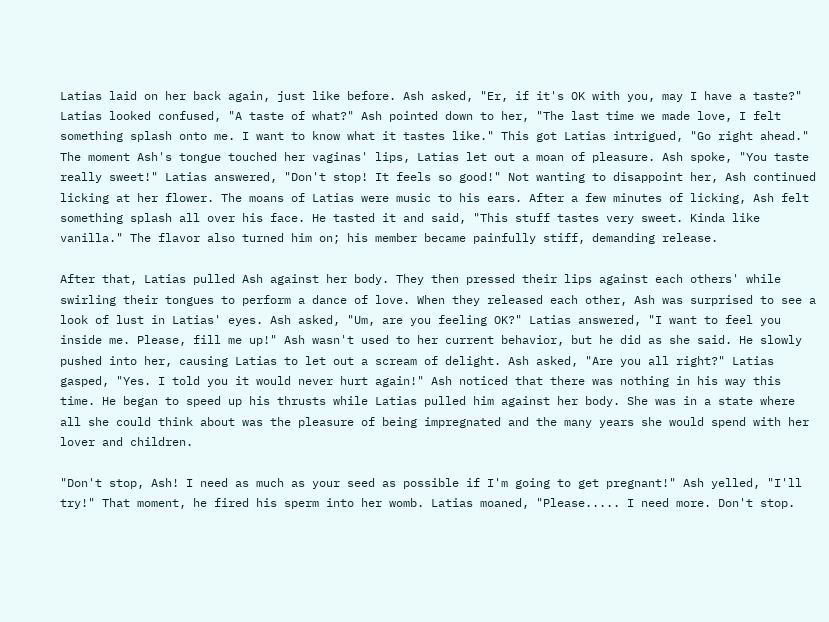Latias laid on her back again, just like before. Ash asked, "Er, if it's OK with you, may I have a taste?" Latias looked confused, "A taste of what?" Ash pointed down to her, "The last time we made love, I felt something splash onto me. I want to know what it tastes like." This got Latias intrigued, "Go right ahead." The moment Ash's tongue touched her vaginas' lips, Latias let out a moan of pleasure. Ash spoke, "You taste really sweet!" Latias answered, "Don't stop! It feels so good!" Not wanting to disappoint her, Ash continued licking at her flower. The moans of Latias were music to his ears. After a few minutes of licking, Ash felt something splash all over his face. He tasted it and said, "This stuff tastes very sweet. Kinda like vanilla." The flavor also turned him on; his member became painfully stiff, demanding release.

After that, Latias pulled Ash against her body. They then pressed their lips against each others' while swirling their tongues to perform a dance of love. When they released each other, Ash was surprised to see a look of lust in Latias' eyes. Ash asked, "Um, are you feeling OK?" Latias answered, "I want to feel you inside me. Please, fill me up!" Ash wasn't used to her current behavior, but he did as she said. He slowly pushed into her, causing Latias to let out a scream of delight. Ash asked, "Are you all right?" Latias gasped, "Yes. I told you it would never hurt again!" Ash noticed that there was nothing in his way this time. He began to speed up his thrusts while Latias pulled him against her body. She was in a state where all she could think about was the pleasure of being impregnated and the many years she would spend with her lover and children.

"Don't stop, Ash! I need as much as your seed as possible if I'm going to get pregnant!" Ash yelled, "I'll try!" That moment, he fired his sperm into her womb. Latias moaned, "Please..... I need more. Don't stop.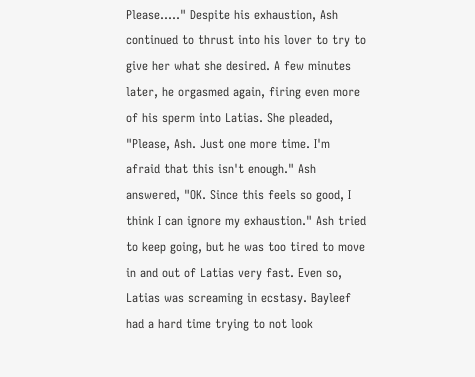Please....." Despite his exhaustion, Ash continued to thrust into his lover to try to give her what she desired. A few minutes later, he orgasmed again, firing even more of his sperm into Latias. She pleaded, "Please, Ash. Just one more time. I'm afraid that this isn't enough." Ash answered, "OK. Since this feels so good, I think I can ignore my exhaustion." Ash tried to keep going, but he was too tired to move in and out of Latias very fast. Even so, Latias was screaming in ecstasy. Bayleef had a hard time trying to not look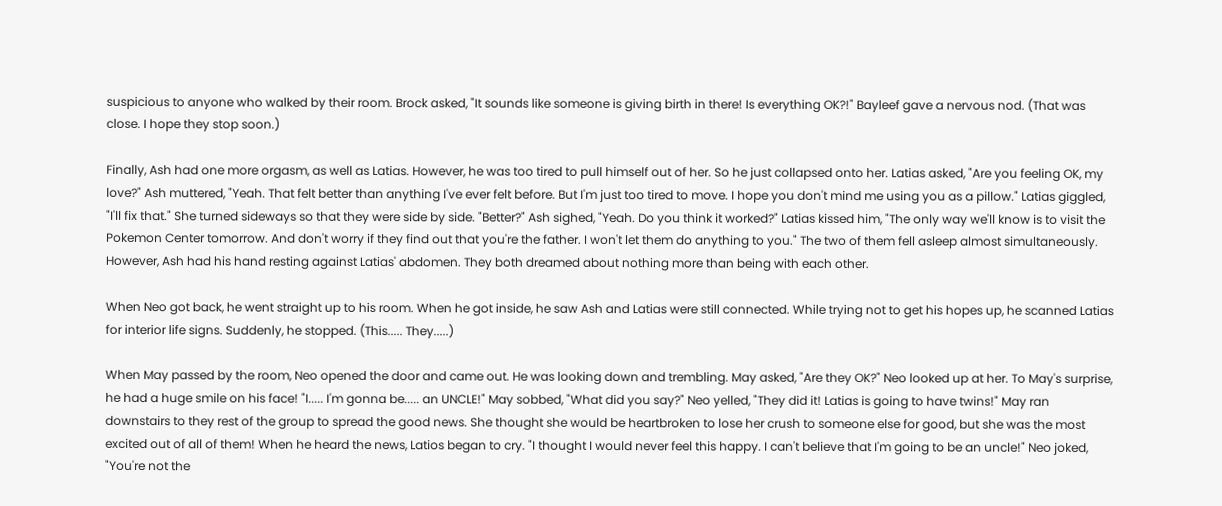suspicious to anyone who walked by their room. Brock asked, "It sounds like someone is giving birth in there! Is everything OK?!" Bayleef gave a nervous nod. (That was close. I hope they stop soon.)

Finally, Ash had one more orgasm, as well as Latias. However, he was too tired to pull himself out of her. So he just collapsed onto her. Latias asked, "Are you feeling OK, my love?" Ash muttered, "Yeah. That felt better than anything I've ever felt before. But I'm just too tired to move. I hope you don't mind me using you as a pillow." Latias giggled, "I'll fix that." She turned sideways so that they were side by side. "Better?" Ash sighed, "Yeah. Do you think it worked?" Latias kissed him, "The only way we'll know is to visit the Pokemon Center tomorrow. And don't worry if they find out that you're the father. I won't let them do anything to you." The two of them fell asleep almost simultaneously. However, Ash had his hand resting against Latias' abdomen. They both dreamed about nothing more than being with each other.

When Neo got back, he went straight up to his room. When he got inside, he saw Ash and Latias were still connected. While trying not to get his hopes up, he scanned Latias for interior life signs. Suddenly, he stopped. (This..... They.....)

When May passed by the room, Neo opened the door and came out. He was looking down and trembling. May asked, "Are they OK?" Neo looked up at her. To May's surprise, he had a huge smile on his face! "I..... I'm gonna be..... an UNCLE!" May sobbed, "What did you say?" Neo yelled, "They did it! Latias is going to have twins!" May ran downstairs to they rest of the group to spread the good news. She thought she would be heartbroken to lose her crush to someone else for good, but she was the most excited out of all of them! When he heard the news, Latios began to cry. "I thought I would never feel this happy. I can't believe that I'm going to be an uncle!" Neo joked, "You're not the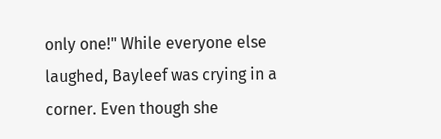only one!" While everyone else laughed, Bayleef was crying in a corner. Even though she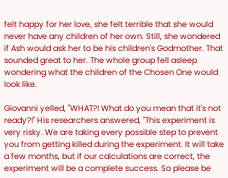felt happy for her love, she felt terrible that she would never have any children of her own. Still, she wondered if Ash would ask her to be his children's Godmother. That sounded great to her. The whole group fell asleep wondering what the children of the Chosen One would look like.

Giovanni yelled, "WHAT?! What do you mean that it's not ready?!" His researchers answered, "This experiment is very risky. We are taking every possible step to prevent you from getting killed during the experiment. It will take a few months, but if our calculations are correct, the experiment will be a complete success. So please be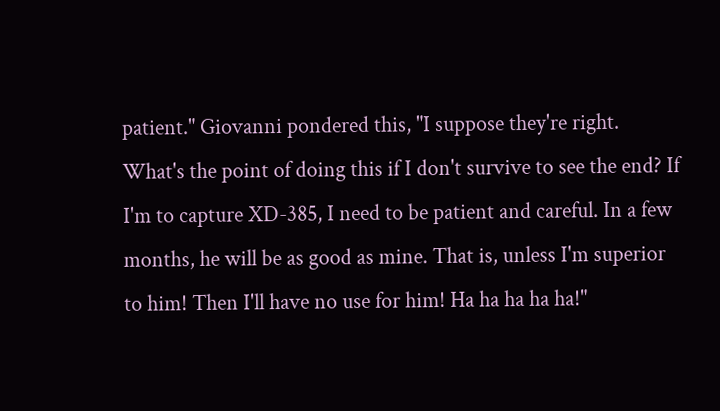patient." Giovanni pondered this, "I suppose they're right. What's the point of doing this if I don't survive to see the end? If I'm to capture XD-385, I need to be patient and careful. In a few months, he will be as good as mine. That is, unless I'm superior to him! Then I'll have no use for him! Ha ha ha ha ha!"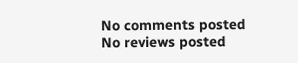No comments posted
No reviews posted